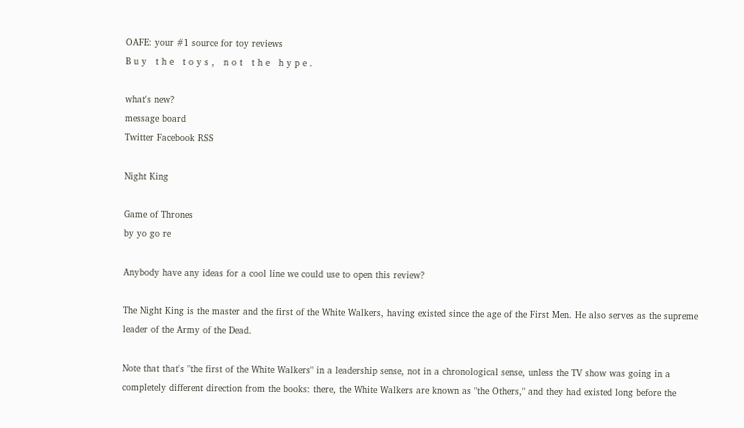OAFE: your #1 source for toy reviews
B u y   t h e   t o y s ,   n o t   t h e   h y p e .

what's new?
message board
Twitter Facebook RSS

Night King

Game of Thrones
by yo go re

Anybody have any ideas for a cool line we could use to open this review?

The Night King is the master and the first of the White Walkers, having existed since the age of the First Men. He also serves as the supreme leader of the Army of the Dead.

Note that that's "the first of the White Walkers" in a leadership sense, not in a chronological sense, unless the TV show was going in a completely different direction from the books: there, the White Walkers are known as "the Others," and they had existed long before the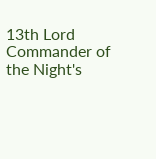13th Lord Commander of the Night's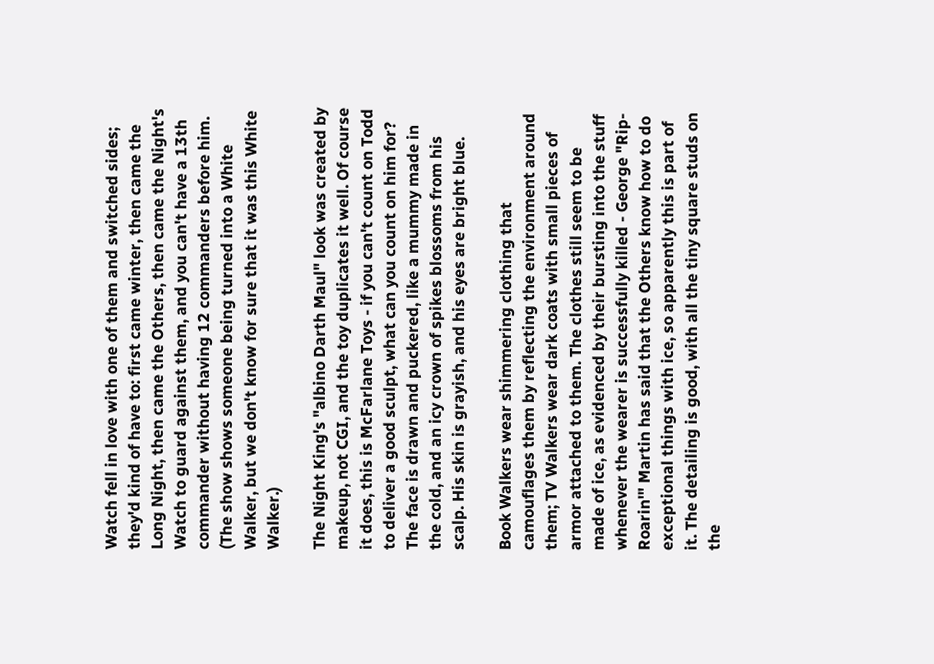Watch fell in love with one of them and switched sides; they'd kind of have to: first came winter, then came the Long Night, then came the Others, then came the Night's Watch to guard against them, and you can't have a 13th commander without having 12 commanders before him. (The show shows someone being turned into a White Walker, but we don't know for sure that it was this White Walker.)

The Night King's "albino Darth Maul" look was created by makeup, not CGI, and the toy duplicates it well. Of course it does, this is McFarlane Toys - if you can't count on Todd to deliver a good sculpt, what can you count on him for? The face is drawn and puckered, like a mummy made in the cold, and an icy crown of spikes blossoms from his scalp. His skin is grayish, and his eyes are bright blue.

Book Walkers wear shimmering clothing that camouflages them by reflecting the environment around them; TV Walkers wear dark coats with small pieces of armor attached to them. The clothes still seem to be made of ice, as evidenced by their bursting into the stuff whenever the wearer is successfully killed - George "Rip-Roarin'" Martin has said that the Others know how to do exceptional things with ice, so apparently this is part of it. The detailing is good, with all the tiny square studs on the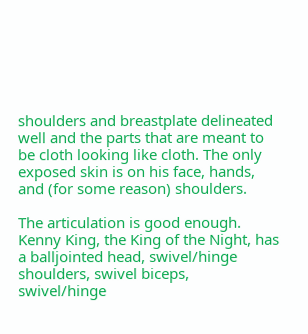shoulders and breastplate delineated well and the parts that are meant to be cloth looking like cloth. The only exposed skin is on his face, hands, and (for some reason) shoulders.

The articulation is good enough. Kenny King, the King of the Night, has a balljointed head, swivel/hinge shoulders, swivel biceps, swivel/hinge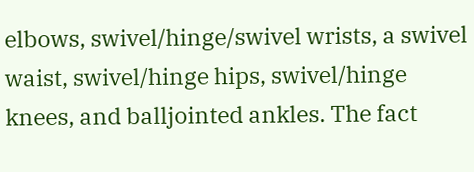elbows, swivel/hinge/swivel wrists, a swivel waist, swivel/hinge hips, swivel/hinge knees, and balljointed ankles. The fact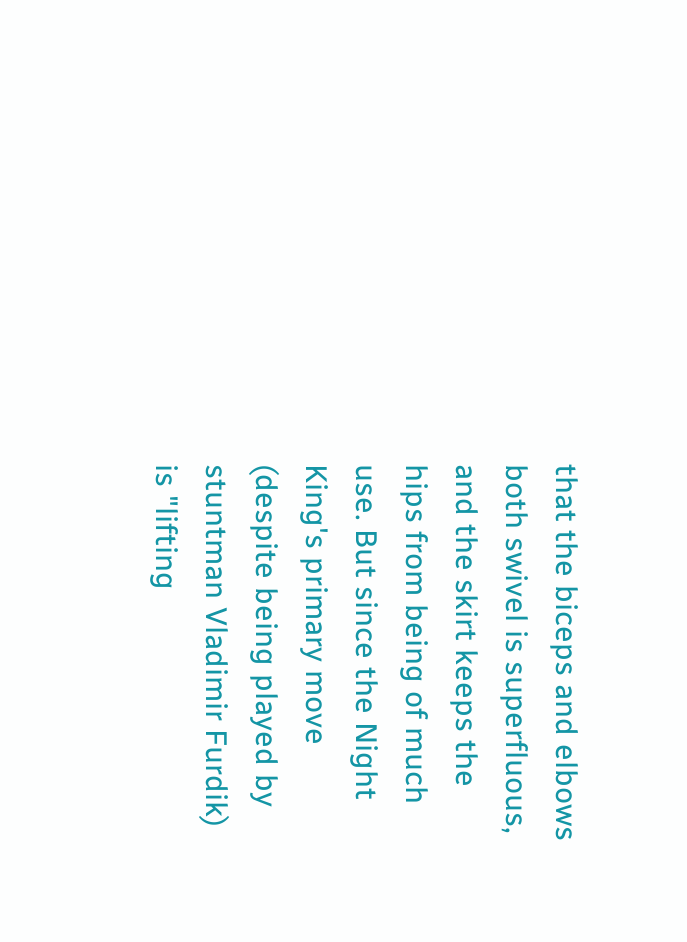that the biceps and elbows both swivel is superfluous, and the skirt keeps the hips from being of much use. But since the Night King's primary move (despite being played by stuntman Vladimir Furdik) is "lifting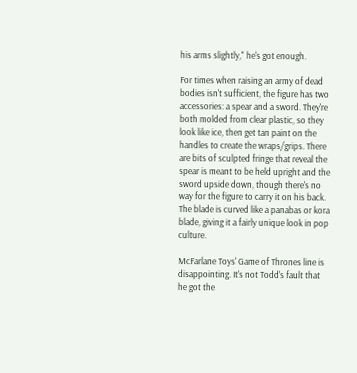his arms slightly," he's got enough.

For times when raising an army of dead bodies isn't sufficient, the figure has two accessories: a spear and a sword. They're both molded from clear plastic, so they look like ice, then get tan paint on the handles to create the wraps/grips. There are bits of sculpted fringe that reveal the spear is meant to be held upright and the sword upside down, though there's no way for the figure to carry it on his back. The blade is curved like a panabas or kora blade, giving it a fairly unique look in pop culture.

McFarlane Toys' Game of Thrones line is disappointing. It's not Todd's fault that he got the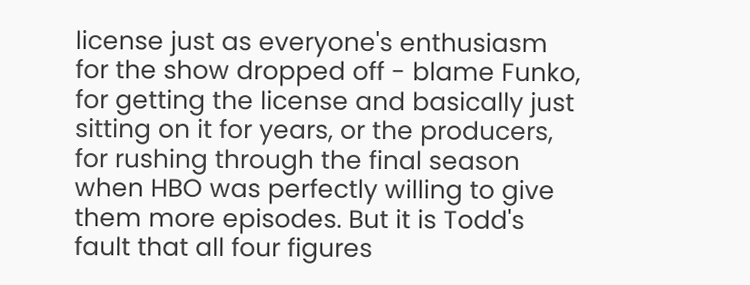license just as everyone's enthusiasm for the show dropped off - blame Funko, for getting the license and basically just sitting on it for years, or the producers, for rushing through the final season when HBO was perfectly willing to give them more episodes. But it is Todd's fault that all four figures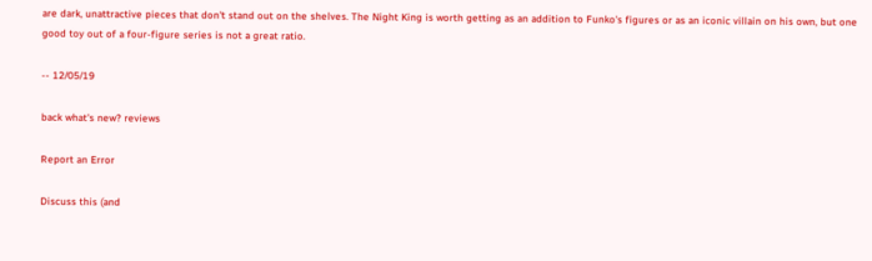are dark, unattractive pieces that don't stand out on the shelves. The Night King is worth getting as an addition to Funko's figures or as an iconic villain on his own, but one good toy out of a four-figure series is not a great ratio.

-- 12/05/19

back what's new? reviews

Report an Error

Discuss this (and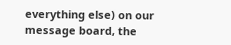everything else) on our message board, the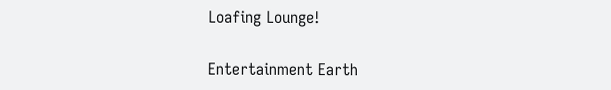Loafing Lounge!

Entertainment Earth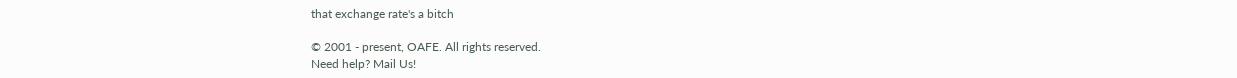that exchange rate's a bitch

© 2001 - present, OAFE. All rights reserved.
Need help? Mail Us!